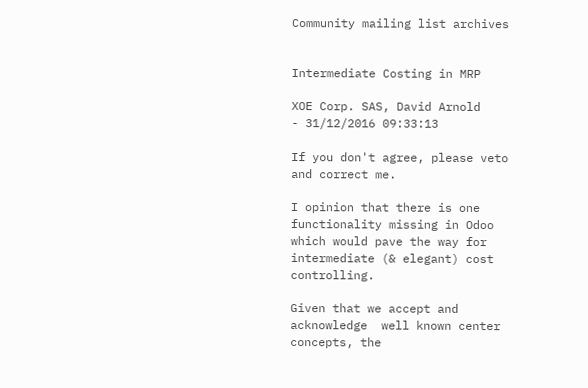Community mailing list archives


Intermediate Costing in MRP

XOE Corp. SAS, David Arnold
- 31/12/2016 09:33:13

If you don't agree, please veto and correct me.

I opinion that there is one functionality missing in Odoo which would pave the way for intermediate (& elegant) cost controlling.

Given that we accept and acknowledge  well known center concepts, the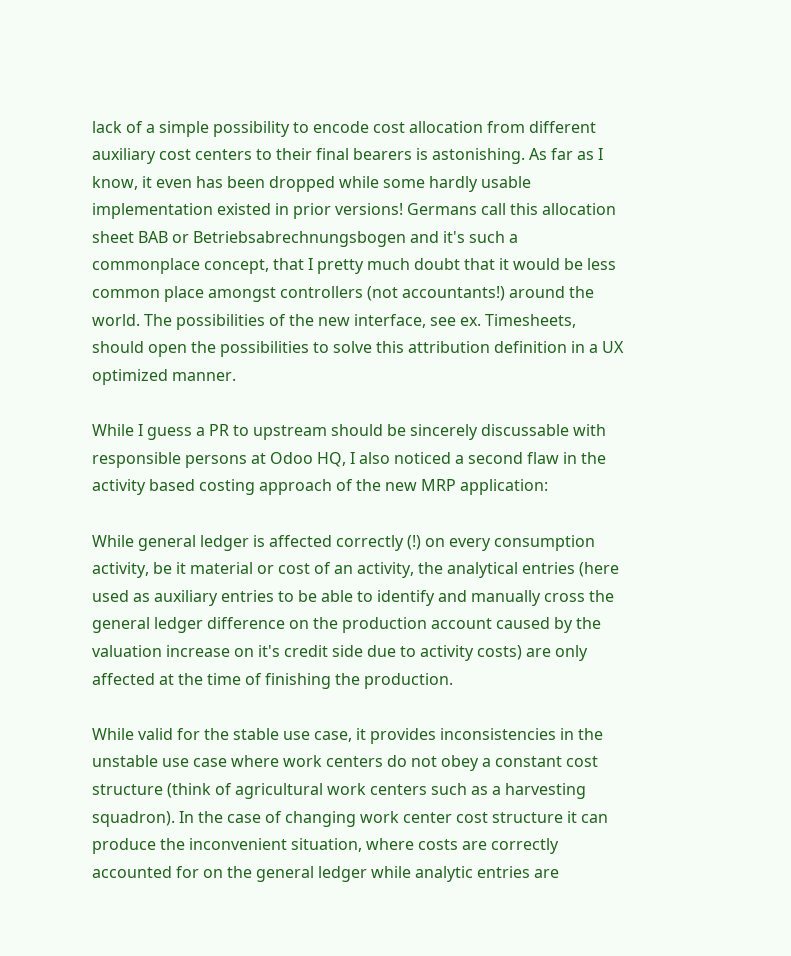lack of a simple possibility to encode cost allocation from different auxiliary cost centers to their final bearers is astonishing. As far as I know, it even has been dropped while some hardly usable implementation existed in prior versions! Germans call this allocation sheet BAB or Betriebsabrechnungsbogen and it's such a commonplace concept, that I pretty much doubt that it would be less common place amongst controllers (not accountants!) around the world. The possibilities of the new interface, see ex. Timesheets, should open the possibilities to solve this attribution definition in a UX optimized manner.

While I guess a PR to upstream should be sincerely discussable with responsible persons at Odoo HQ, I also noticed a second flaw in the activity based costing approach of the new MRP application:

While general ledger is affected correctly (!) on every consumption activity, be it material or cost of an activity, the analytical entries (here used as auxiliary entries to be able to identify and manually cross the general ledger difference on the production account caused by the valuation increase on it's credit side due to activity costs) are only affected at the time of finishing the production.

While valid for the stable use case, it provides inconsistencies in the unstable use case where work centers do not obey a constant cost structure (think of agricultural work centers such as a harvesting squadron). In the case of changing work center cost structure it can produce the inconvenient situation, where costs are correctly accounted for on the general ledger while analytic entries are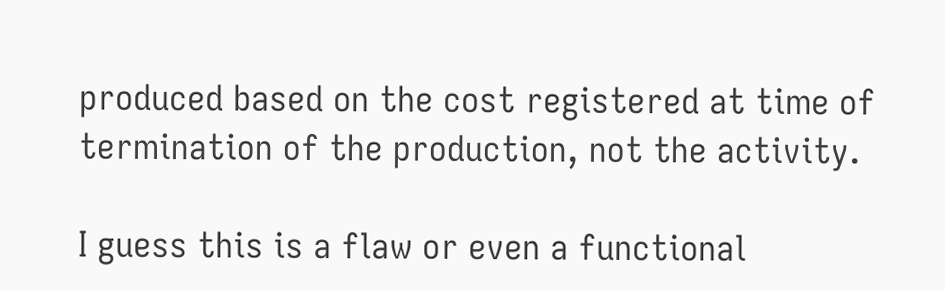produced based on the cost registered at time of termination of the production, not the activity.

I guess this is a flaw or even a functional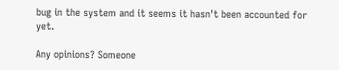bug in the system and it seems it hasn't been accounted for yet.

Any opinions? Someone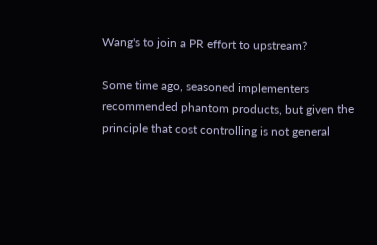Wang's to join a PR effort to upstream?

Some time ago, seasoned implementers recommended phantom products, but given the principle that cost controlling is not general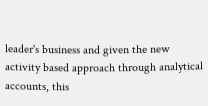leader's business and given the new activity based approach through analytical accounts, this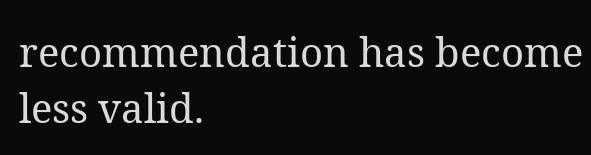recommendation has become less valid.